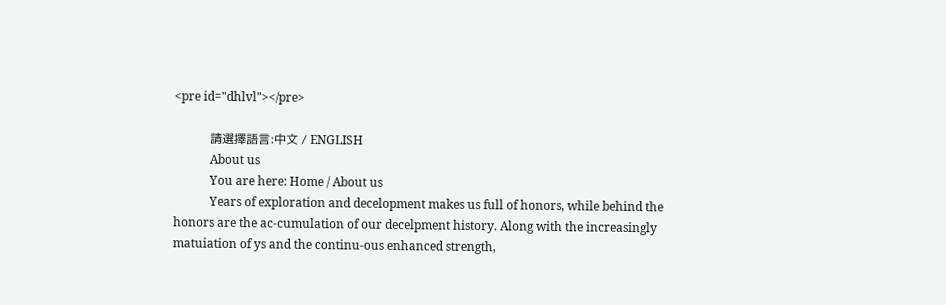<pre id="dhlvl"></pre>

            請選擇語言:中文 / ENGLISH
            About us
            You are here: Home / About us
            Years of exploration and decelopment makes us full of honors, while behind the honors are the ac-cumulation of our decelpment history. Along with the increasingly matuiation of ys and the continu-ous enhanced strength,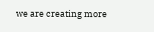we are creating more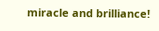miracle and brilliance!